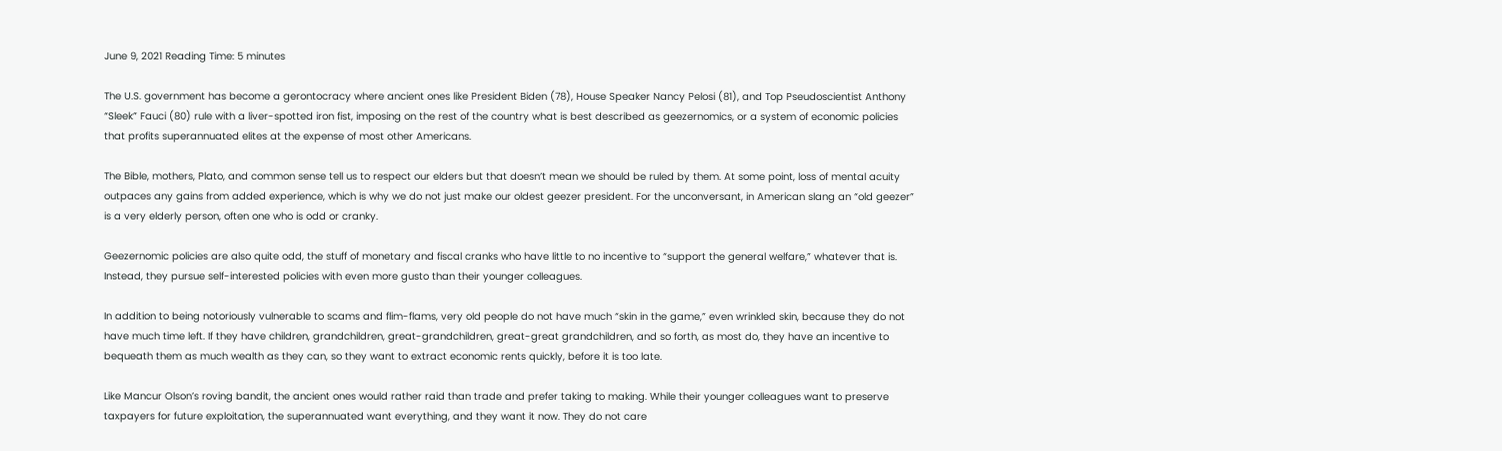June 9, 2021 Reading Time: 5 minutes

The U.S. government has become a gerontocracy where ancient ones like President Biden (78), House Speaker Nancy Pelosi (81), and Top Pseudoscientist Anthony “Sleek” Fauci (80) rule with a liver-spotted iron fist, imposing on the rest of the country what is best described as geezernomics, or a system of economic policies that profits superannuated elites at the expense of most other Americans.

The Bible, mothers, Plato, and common sense tell us to respect our elders but that doesn’t mean we should be ruled by them. At some point, loss of mental acuity outpaces any gains from added experience, which is why we do not just make our oldest geezer president. For the unconversant, in American slang an “old geezer” is a very elderly person, often one who is odd or cranky.

Geezernomic policies are also quite odd, the stuff of monetary and fiscal cranks who have little to no incentive to “support the general welfare,” whatever that is. Instead, they pursue self-interested policies with even more gusto than their younger colleagues.

In addition to being notoriously vulnerable to scams and flim-flams, very old people do not have much “skin in the game,” even wrinkled skin, because they do not have much time left. If they have children, grandchildren, great-grandchildren, great-great grandchildren, and so forth, as most do, they have an incentive to bequeath them as much wealth as they can, so they want to extract economic rents quickly, before it is too late.

Like Mancur Olson’s roving bandit, the ancient ones would rather raid than trade and prefer taking to making. While their younger colleagues want to preserve taxpayers for future exploitation, the superannuated want everything, and they want it now. They do not care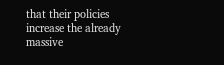that their policies increase the already massive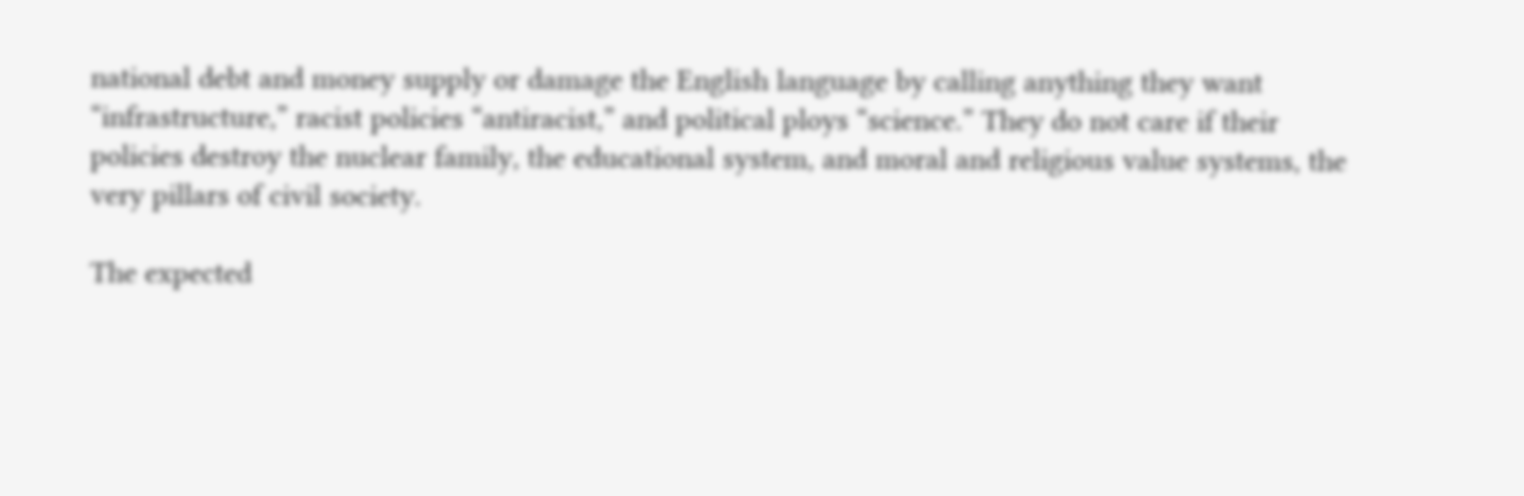national debt and money supply or damage the English language by calling anything they want “infrastructure,” racist policies “antiracist,” and political ploys “science.” They do not care if their policies destroy the nuclear family, the educational system, and moral and religious value systems, the very pillars of civil society.

The expected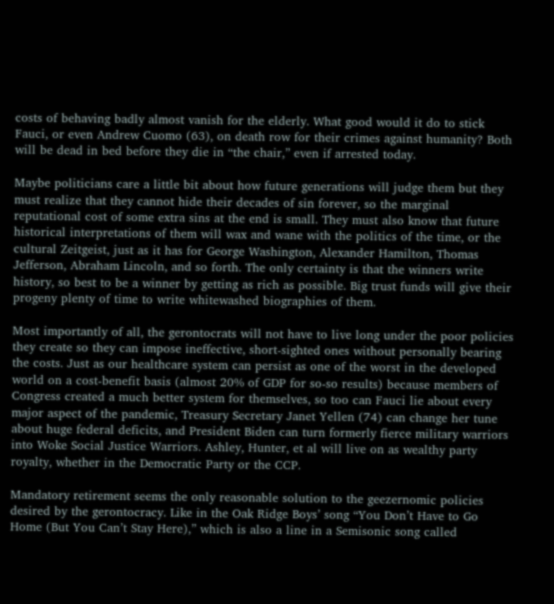costs of behaving badly almost vanish for the elderly. What good would it do to stick Fauci, or even Andrew Cuomo (63), on death row for their crimes against humanity? Both will be dead in bed before they die in “the chair,” even if arrested today.

Maybe politicians care a little bit about how future generations will judge them but they must realize that they cannot hide their decades of sin forever, so the marginal reputational cost of some extra sins at the end is small. They must also know that future historical interpretations of them will wax and wane with the politics of the time, or the cultural Zeitgeist, just as it has for George Washington, Alexander Hamilton, Thomas Jefferson, Abraham Lincoln, and so forth. The only certainty is that the winners write history, so best to be a winner by getting as rich as possible. Big trust funds will give their progeny plenty of time to write whitewashed biographies of them.

Most importantly of all, the gerontocrats will not have to live long under the poor policies they create so they can impose ineffective, short-sighted ones without personally bearing the costs. Just as our healthcare system can persist as one of the worst in the developed world on a cost-benefit basis (almost 20% of GDP for so-so results) because members of Congress created a much better system for themselves, so too can Fauci lie about every major aspect of the pandemic, Treasury Secretary Janet Yellen (74) can change her tune about huge federal deficits, and President Biden can turn formerly fierce military warriors into Woke Social Justice Warriors. Ashley, Hunter, et al will live on as wealthy party royalty, whether in the Democratic Party or the CCP.

Mandatory retirement seems the only reasonable solution to the geezernomic policies desired by the gerontocracy. Like in the Oak Ridge Boys’ song “You Don’t Have to Go Home (But You Can’t Stay Here),” which is also a line in a Semisonic song called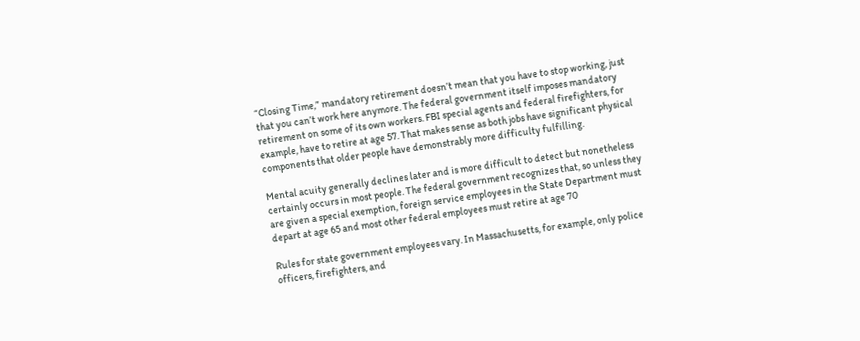“Closing Time,” mandatory retirement doesn’t mean that you have to stop working, just that you can’t work here anymore. The federal government itself imposes mandatory retirement on some of its own workers. FBI special agents and federal firefighters, for example, have to retire at age 57. That makes sense as both jobs have significant physical components that older people have demonstrably more difficulty fulfilling.

Mental acuity generally declines later and is more difficult to detect but nonetheless certainly occurs in most people. The federal government recognizes that, so unless they are given a special exemption, foreign service employees in the State Department must depart at age 65 and most other federal employees must retire at age 70

Rules for state government employees vary. In Massachusetts, for example, only police officers, firefighters, and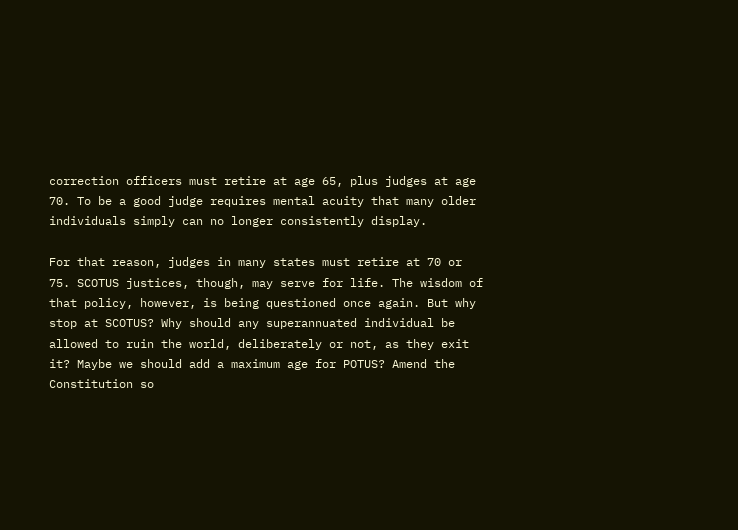correction officers must retire at age 65, plus judges at age 70. To be a good judge requires mental acuity that many older individuals simply can no longer consistently display.

For that reason, judges in many states must retire at 70 or 75. SCOTUS justices, though, may serve for life. The wisdom of that policy, however, is being questioned once again. But why stop at SCOTUS? Why should any superannuated individual be allowed to ruin the world, deliberately or not, as they exit it? Maybe we should add a maximum age for POTUS? Amend the Constitution so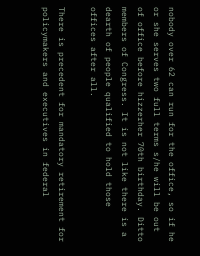nobody over 62 can run for the office, so if he or she serves two full terms s/he will be out of office before hizzerher 70th birthday. Ditto members of Congress. It is not like there is a dearth of people qualified to hold those offices after all.

There is precedent for mandatory retirement for policymakers and executives in federal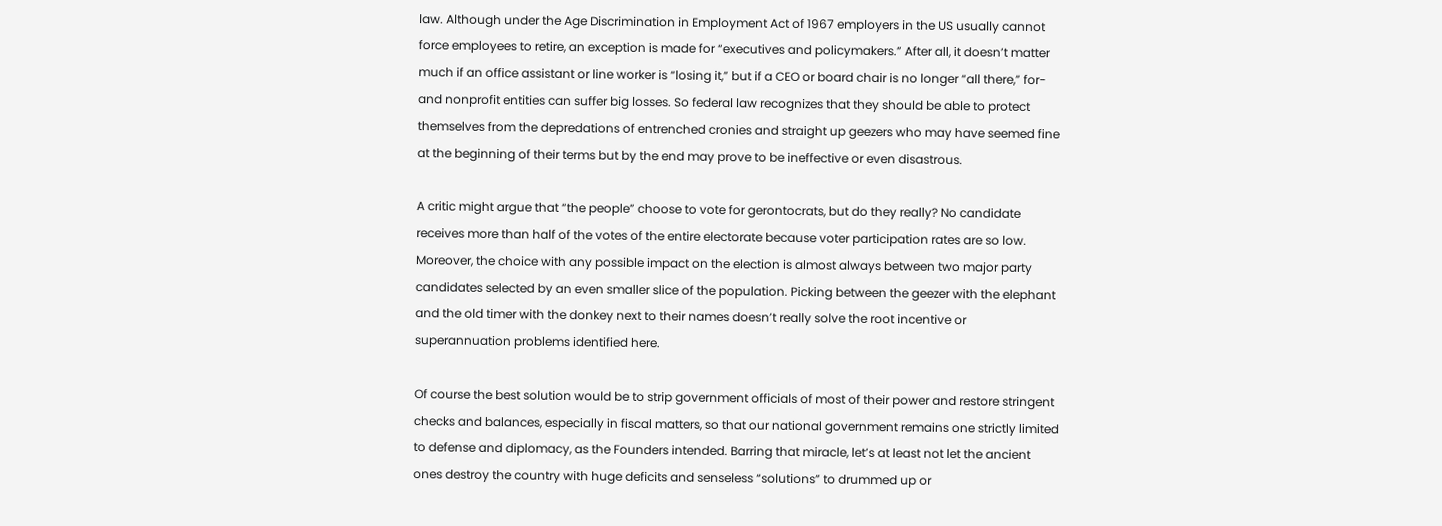law. Although under the Age Discrimination in Employment Act of 1967 employers in the US usually cannot force employees to retire, an exception is made for “executives and policymakers.” After all, it doesn’t matter much if an office assistant or line worker is “losing it,” but if a CEO or board chair is no longer “all there,” for- and nonprofit entities can suffer big losses. So federal law recognizes that they should be able to protect themselves from the depredations of entrenched cronies and straight up geezers who may have seemed fine at the beginning of their terms but by the end may prove to be ineffective or even disastrous.

A critic might argue that “the people” choose to vote for gerontocrats, but do they really? No candidate receives more than half of the votes of the entire electorate because voter participation rates are so low. Moreover, the choice with any possible impact on the election is almost always between two major party candidates selected by an even smaller slice of the population. Picking between the geezer with the elephant and the old timer with the donkey next to their names doesn’t really solve the root incentive or superannuation problems identified here.

Of course the best solution would be to strip government officials of most of their power and restore stringent checks and balances, especially in fiscal matters, so that our national government remains one strictly limited to defense and diplomacy, as the Founders intended. Barring that miracle, let’s at least not let the ancient ones destroy the country with huge deficits and senseless “solutions” to drummed up or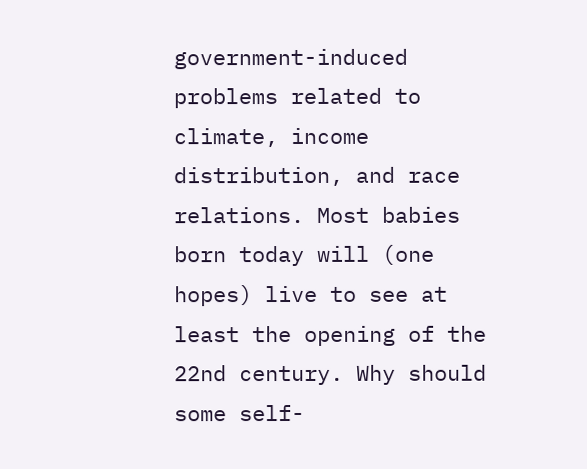government-induced problems related to climate, income distribution, and race relations. Most babies born today will (one hopes) live to see at least the opening of the 22nd century. Why should some self-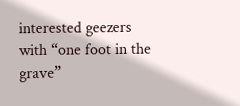interested geezers with “one foot in the grave”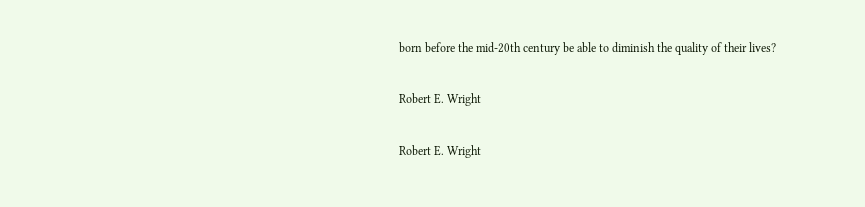born before the mid-20th century be able to diminish the quality of their lives?

Robert E. Wright

Robert E. Wright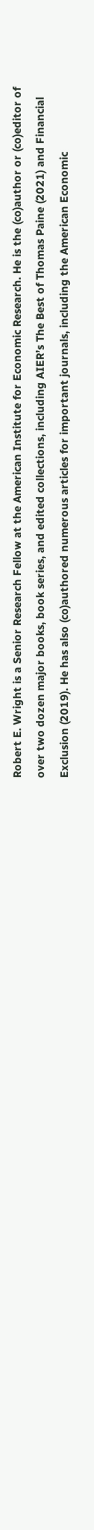Robert E. Wright is a Senior Research Fellow at the American Institute for Economic Research. He is the (co)author or (co)editor of over two dozen major books, book series, and edited collections, including AIER’s The Best of Thomas Paine (2021) and Financial Exclusion (2019). He has also (co)authored numerous articles for important journals, including the American Economic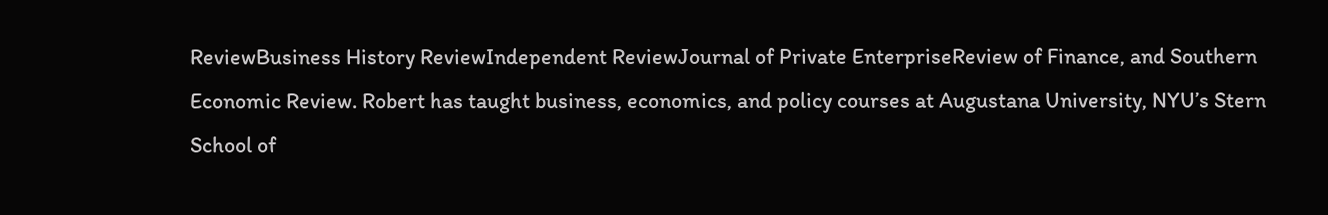ReviewBusiness History ReviewIndependent ReviewJournal of Private EnterpriseReview of Finance, and Southern Economic Review. Robert has taught business, economics, and policy courses at Augustana University, NYU’s Stern School of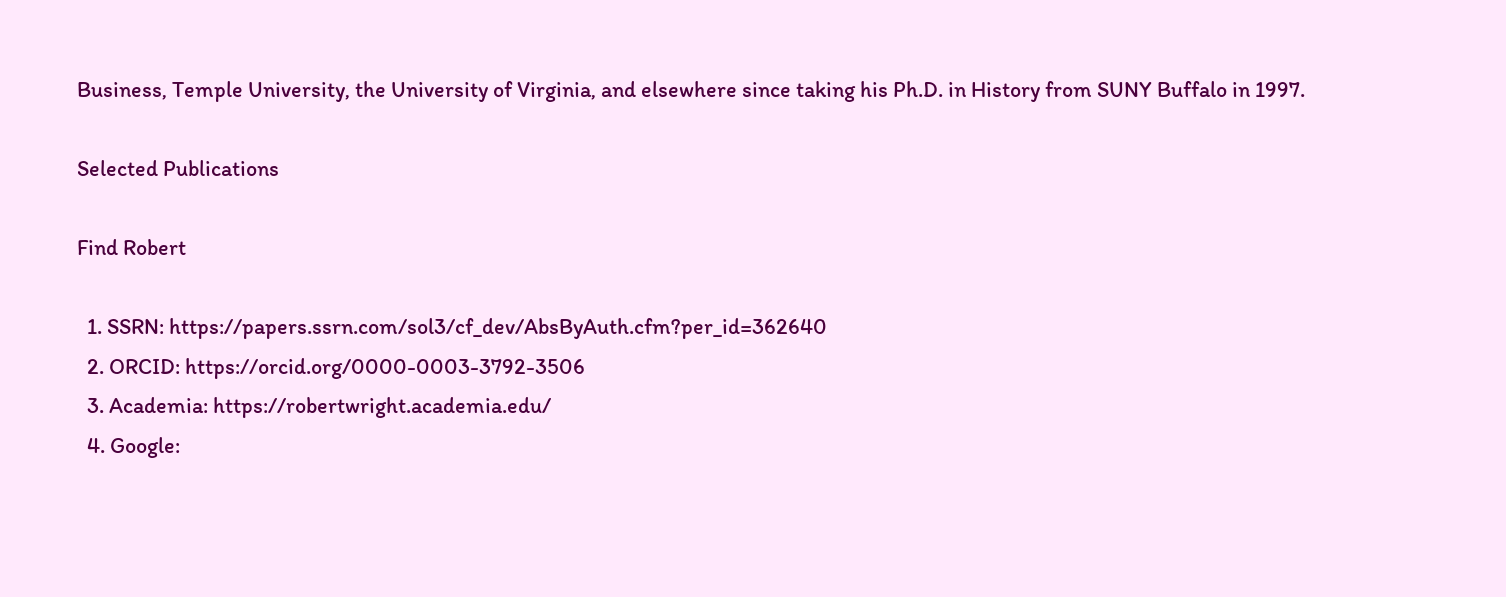Business, Temple University, the University of Virginia, and elsewhere since taking his Ph.D. in History from SUNY Buffalo in 1997.

Selected Publications

Find Robert

  1. SSRN: https://papers.ssrn.com/sol3/cf_dev/AbsByAuth.cfm?per_id=362640
  2. ORCID: https://orcid.org/0000-0003-3792-3506
  3. Academia: https://robertwright.academia.edu/
  4. Google: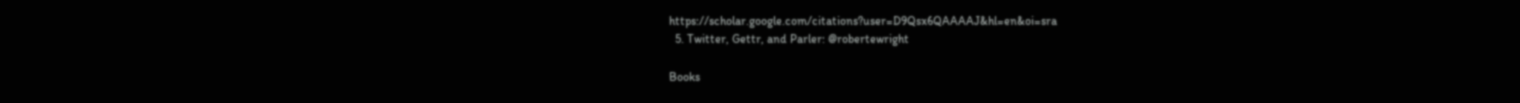https://scholar.google.com/citations?user=D9Qsx6QAAAAJ&hl=en&oi=sra
  5. Twitter, Gettr, and Parler: @robertewright

Books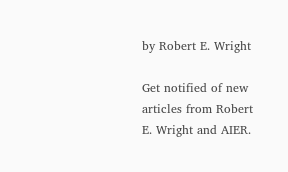by Robert E. Wright

Get notified of new articles from Robert E. Wright and AIER.